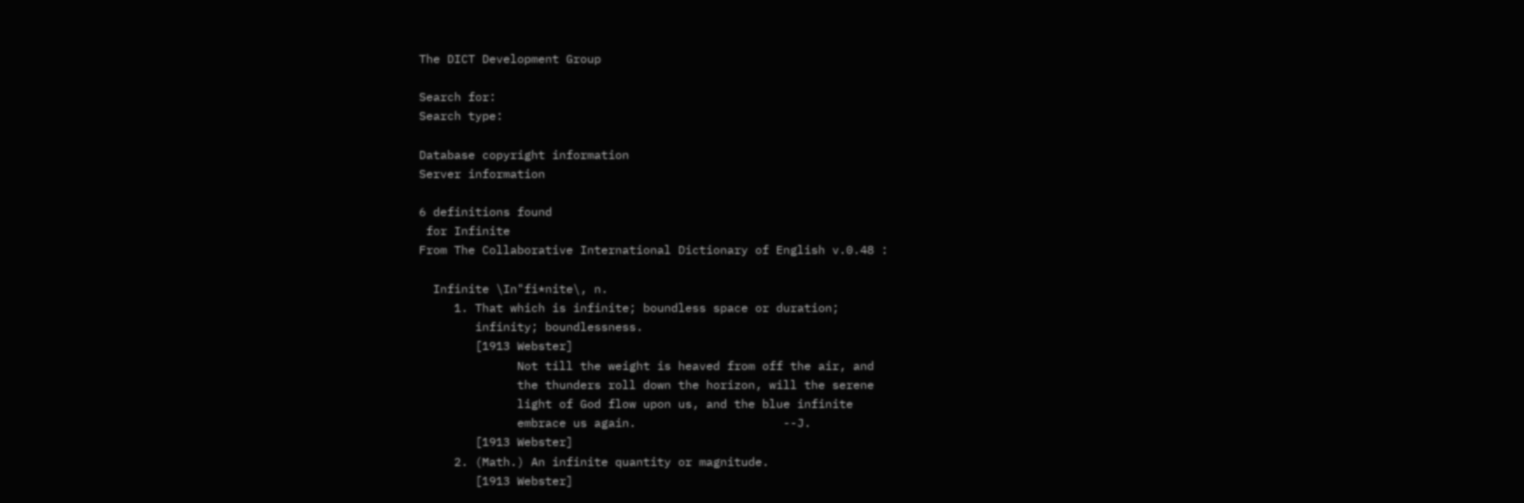The DICT Development Group

Search for:
Search type:

Database copyright information
Server information

6 definitions found
 for Infinite
From The Collaborative International Dictionary of English v.0.48 :

  Infinite \In"fi*nite\, n.
     1. That which is infinite; boundless space or duration;
        infinity; boundlessness.
        [1913 Webster]
              Not till the weight is heaved from off the air, and
              the thunders roll down the horizon, will the serene
              light of God flow upon us, and the blue infinite
              embrace us again.                     --J.
        [1913 Webster]
     2. (Math.) An infinite quantity or magnitude.
        [1913 Webster]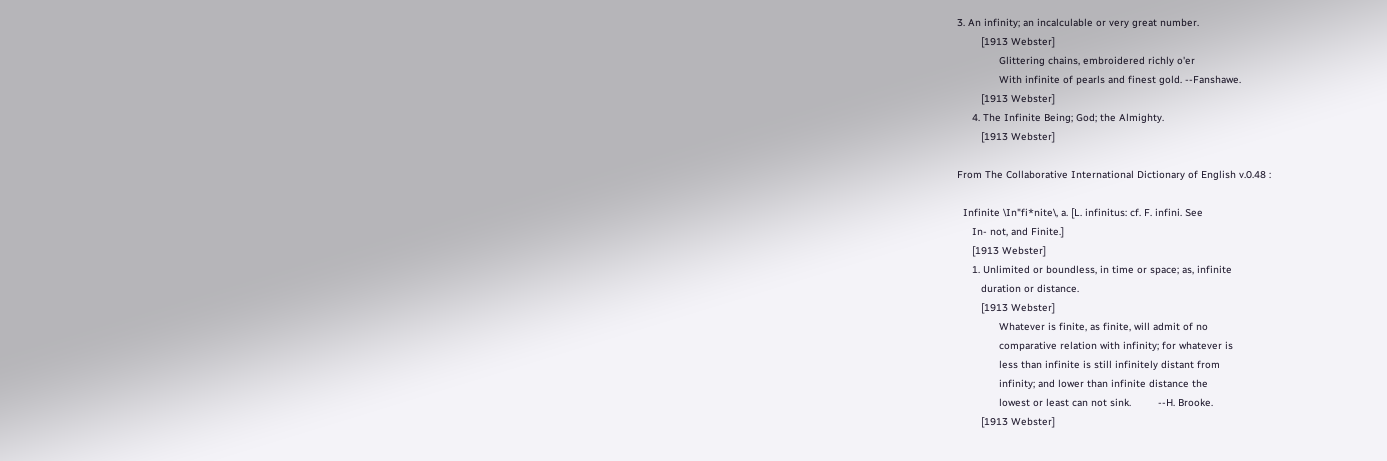3. An infinity; an incalculable or very great number.
        [1913 Webster]
              Glittering chains, embroidered richly o'er
              With infinite of pearls and finest gold. --Fanshawe.
        [1913 Webster]
     4. The Infinite Being; God; the Almighty.
        [1913 Webster]

From The Collaborative International Dictionary of English v.0.48 :

  Infinite \In"fi*nite\, a. [L. infinitus: cf. F. infini. See
     In- not, and Finite.]
     [1913 Webster]
     1. Unlimited or boundless, in time or space; as, infinite
        duration or distance.
        [1913 Webster]
              Whatever is finite, as finite, will admit of no
              comparative relation with infinity; for whatever is
              less than infinite is still infinitely distant from
              infinity; and lower than infinite distance the
              lowest or least can not sink.         --H. Brooke.
        [1913 Webster]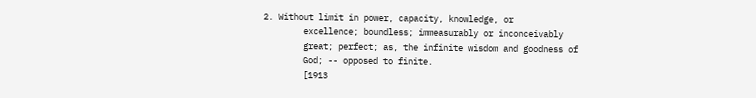2. Without limit in power, capacity, knowledge, or
        excellence; boundless; immeasurably or inconceivably
        great; perfect; as, the infinite wisdom and goodness of
        God; -- opposed to finite.
        [1913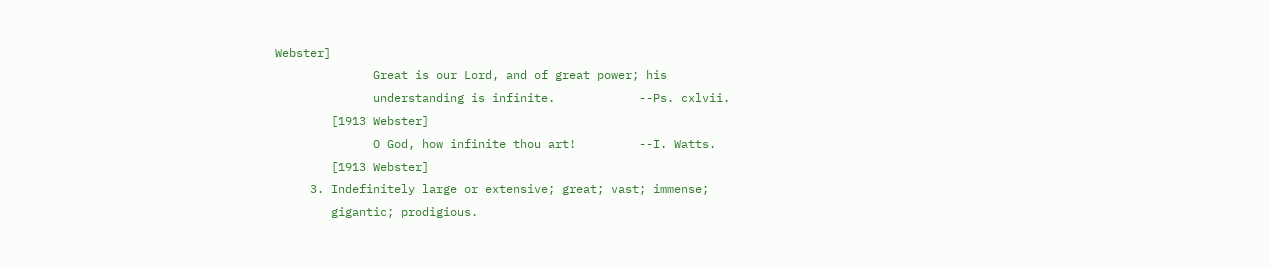Webster]
              Great is our Lord, and of great power; his
              understanding is infinite.            --Ps. cxlvii.
        [1913 Webster]
              O God, how infinite thou art!         --I. Watts.
        [1913 Webster]
     3. Indefinitely large or extensive; great; vast; immense;
        gigantic; prodigious.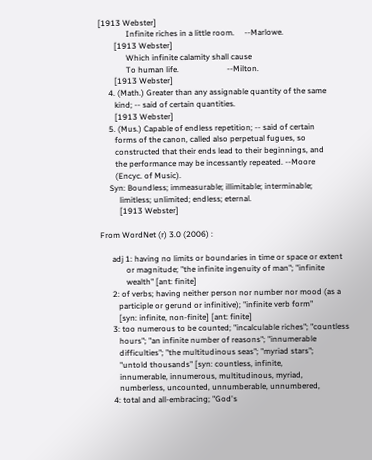[1913 Webster]
              Infinite riches in a little room.     --Marlowe.
        [1913 Webster]
              Which infinite calamity shall cause
              To human life.                        --Milton.
        [1913 Webster]
     4. (Math.) Greater than any assignable quantity of the same
        kind; -- said of certain quantities.
        [1913 Webster]
     5. (Mus.) Capable of endless repetition; -- said of certain
        forms of the canon, called also perpetual fugues, so
        constructed that their ends lead to their beginnings, and
        the performance may be incessantly repeated. --Moore
        (Encyc. of Music).
     Syn: Boundless; immeasurable; illimitable; interminable;
          limitless; unlimited; endless; eternal.
          [1913 Webster]

From WordNet (r) 3.0 (2006) :

      adj 1: having no limits or boundaries in time or space or extent
             or magnitude; "the infinite ingenuity of man"; "infinite
             wealth" [ant: finite]
      2: of verbs; having neither person nor number nor mood (as a
         participle or gerund or infinitive); "infinite verb form"
         [syn: infinite, non-finite] [ant: finite]
      3: too numerous to be counted; "incalculable riches"; "countless
         hours"; "an infinite number of reasons"; "innumerable
         difficulties"; "the multitudinous seas"; "myriad stars";
         "untold thousands" [syn: countless, infinite,
         innumerable, innumerous, multitudinous, myriad,
         numberless, uncounted, unnumberable, unnumbered,
      4: total and all-embracing; "God's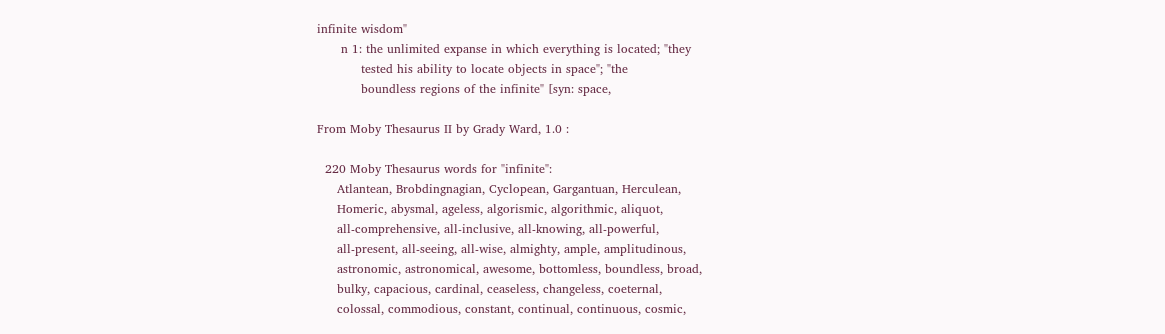infinite wisdom"
      n 1: the unlimited expanse in which everything is located; "they
           tested his ability to locate objects in space"; "the
           boundless regions of the infinite" [syn: space,

From Moby Thesaurus II by Grady Ward, 1.0 :

  220 Moby Thesaurus words for "infinite":
     Atlantean, Brobdingnagian, Cyclopean, Gargantuan, Herculean,
     Homeric, abysmal, ageless, algorismic, algorithmic, aliquot,
     all-comprehensive, all-inclusive, all-knowing, all-powerful,
     all-present, all-seeing, all-wise, almighty, ample, amplitudinous,
     astronomic, astronomical, awesome, bottomless, boundless, broad,
     bulky, capacious, cardinal, ceaseless, changeless, coeternal,
     colossal, commodious, constant, continual, continuous, cosmic,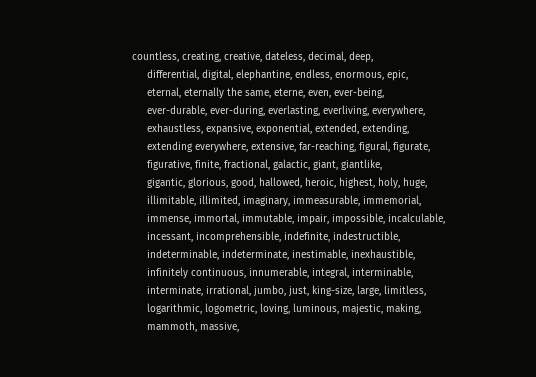countless, creating, creative, dateless, decimal, deep,
     differential, digital, elephantine, endless, enormous, epic,
     eternal, eternally the same, eterne, even, ever-being,
     ever-durable, ever-during, everlasting, everliving, everywhere,
     exhaustless, expansive, exponential, extended, extending,
     extending everywhere, extensive, far-reaching, figural, figurate,
     figurative, finite, fractional, galactic, giant, giantlike,
     gigantic, glorious, good, hallowed, heroic, highest, holy, huge,
     illimitable, illimited, imaginary, immeasurable, immemorial,
     immense, immortal, immutable, impair, impossible, incalculable,
     incessant, incomprehensible, indefinite, indestructible,
     indeterminable, indeterminate, inestimable, inexhaustible,
     infinitely continuous, innumerable, integral, interminable,
     interminate, irrational, jumbo, just, king-size, large, limitless,
     logarithmic, logometric, loving, luminous, majestic, making,
     mammoth, massive,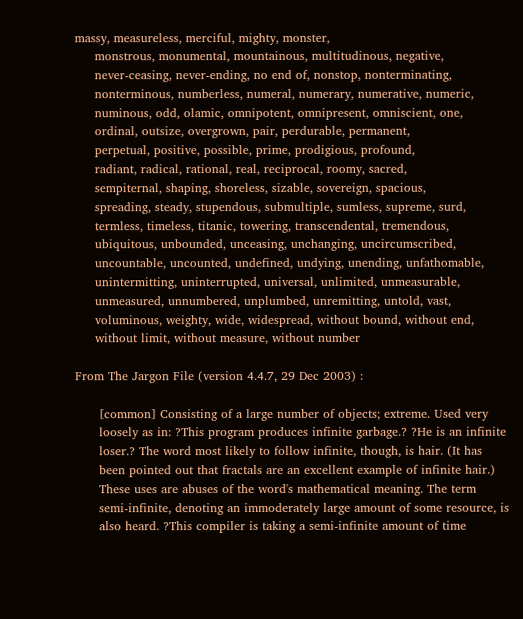massy, measureless, merciful, mighty, monster,
     monstrous, monumental, mountainous, multitudinous, negative,
     never-ceasing, never-ending, no end of, nonstop, nonterminating,
     nonterminous, numberless, numeral, numerary, numerative, numeric,
     numinous, odd, olamic, omnipotent, omnipresent, omniscient, one,
     ordinal, outsize, overgrown, pair, perdurable, permanent,
     perpetual, positive, possible, prime, prodigious, profound,
     radiant, radical, rational, real, reciprocal, roomy, sacred,
     sempiternal, shaping, shoreless, sizable, sovereign, spacious,
     spreading, steady, stupendous, submultiple, sumless, supreme, surd,
     termless, timeless, titanic, towering, transcendental, tremendous,
     ubiquitous, unbounded, unceasing, unchanging, uncircumscribed,
     uncountable, uncounted, undefined, undying, unending, unfathomable,
     unintermitting, uninterrupted, universal, unlimited, unmeasurable,
     unmeasured, unnumbered, unplumbed, unremitting, untold, vast,
     voluminous, weighty, wide, widespread, without bound, without end,
     without limit, without measure, without number

From The Jargon File (version 4.4.7, 29 Dec 2003) :

      [common] Consisting of a large number of objects; extreme. Used very
      loosely as in: ?This program produces infinite garbage.? ?He is an infinite
      loser.? The word most likely to follow infinite, though, is hair. (It has
      been pointed out that fractals are an excellent example of infinite hair.)
      These uses are abuses of the word's mathematical meaning. The term
      semi-infinite, denoting an immoderately large amount of some resource, is
      also heard. ?This compiler is taking a semi-infinite amount of time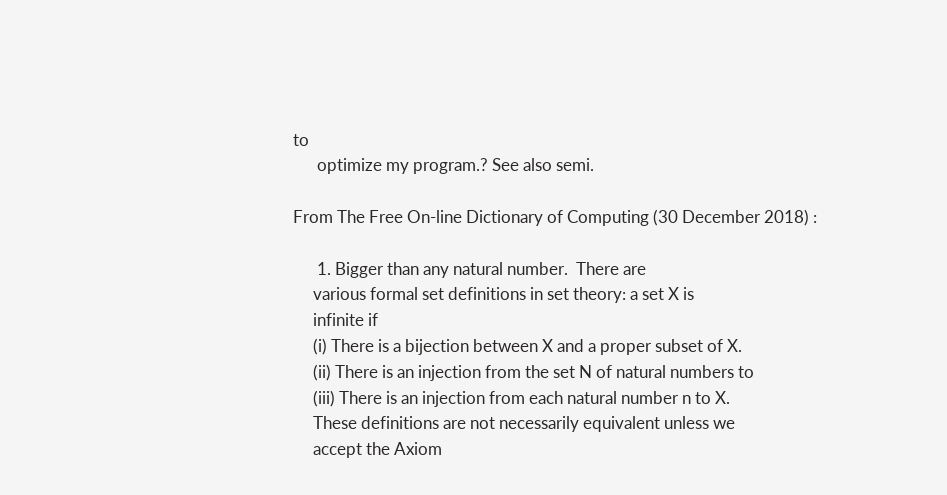to
      optimize my program.? See also semi.

From The Free On-line Dictionary of Computing (30 December 2018) :

      1. Bigger than any natural number.  There are
     various formal set definitions in set theory: a set X is
     infinite if
     (i) There is a bijection between X and a proper subset of X.
     (ii) There is an injection from the set N of natural numbers to
     (iii) There is an injection from each natural number n to X.
     These definitions are not necessarily equivalent unless we
     accept the Axiom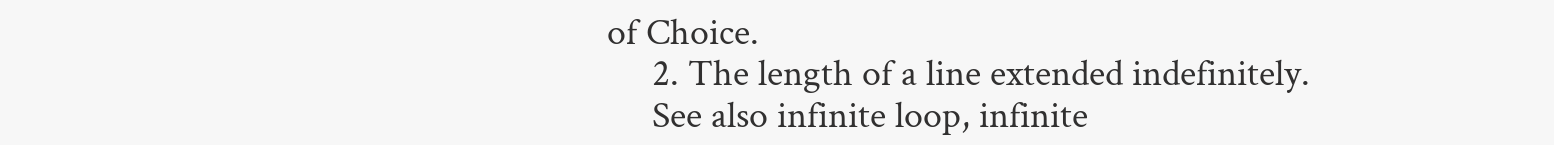of Choice.
     2. The length of a line extended indefinitely.
     See also infinite loop, infinite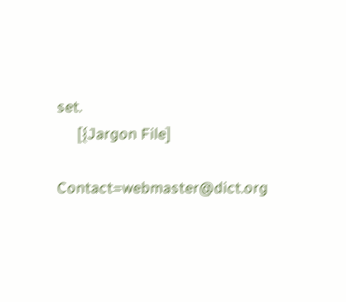set.
     [{Jargon File]

Contact=webmaster@dict.org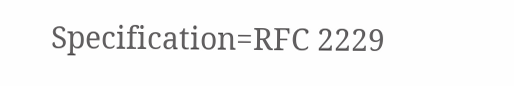Specification=RFC 2229